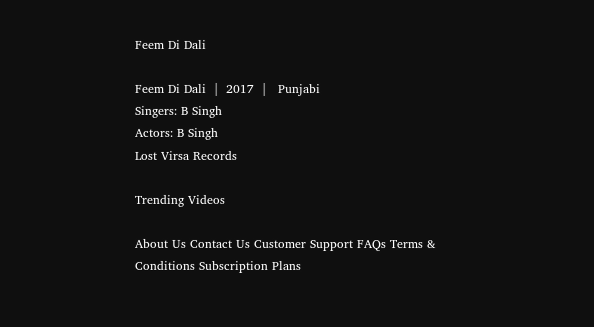Feem Di Dali

Feem Di Dali  |  2017  |   Punjabi
Singers: B Singh
Actors: B Singh
Lost Virsa Records

Trending Videos

About Us Contact Us Customer Support FAQs Terms & Conditions Subscription Plans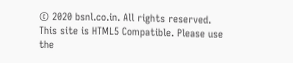© 2020 bsnl.co.in. All rights reserved.
This site is HTML5 Compatible. Please use the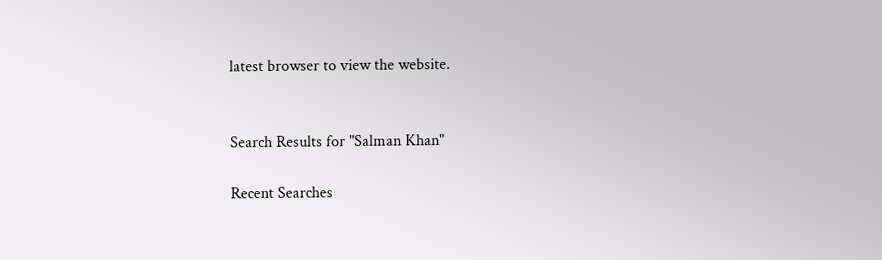latest browser to view the website.


Search Results for "Salman Khan"

Recent Searches